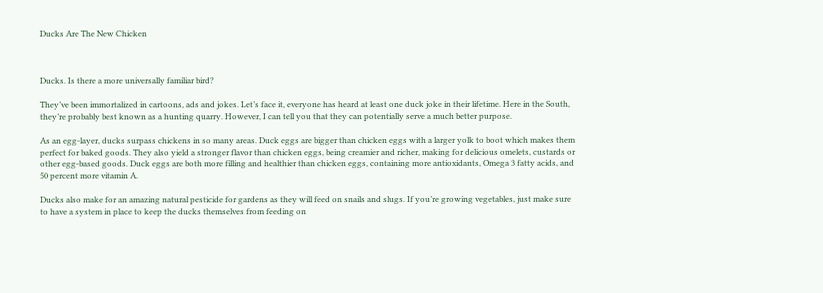Ducks Are The New Chicken



Ducks. Is there a more universally familiar bird?

They’ve been immortalized in cartoons, ads and jokes. Let’s face it, everyone has heard at least one duck joke in their lifetime. Here in the South, they’re probably best known as a hunting quarry. However, I can tell you that they can potentially serve a much better purpose.

As an egg-layer, ducks surpass chickens in so many areas. Duck eggs are bigger than chicken eggs with a larger yolk to boot which makes them perfect for baked goods. They also yield a stronger flavor than chicken eggs, being creamier and richer, making for delicious omelets, custards or other egg-based goods. Duck eggs are both more filling and healthier than chicken eggs, containing more antioxidants, Omega 3 fatty acids, and 50 percent more vitamin A.

Ducks also make for an amazing natural pesticide for gardens as they will feed on snails and slugs. If you’re growing vegetables, just make sure to have a system in place to keep the ducks themselves from feeding on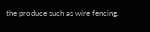the produce such as wire fencing.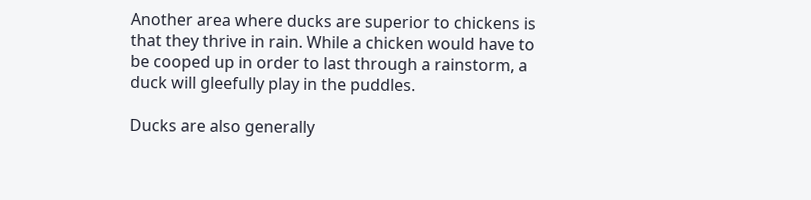Another area where ducks are superior to chickens is that they thrive in rain. While a chicken would have to be cooped up in order to last through a rainstorm, a duck will gleefully play in the puddles.

Ducks are also generally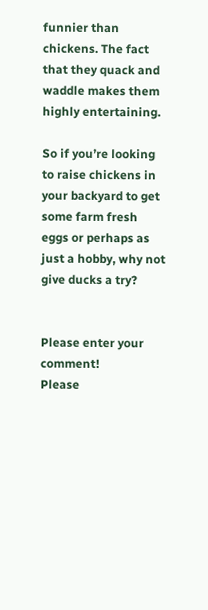funnier than chickens. The fact that they quack and waddle makes them highly entertaining.

So if you’re looking to raise chickens in your backyard to get some farm fresh eggs or perhaps as just a hobby, why not give ducks a try?


Please enter your comment!
Please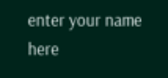enter your name here